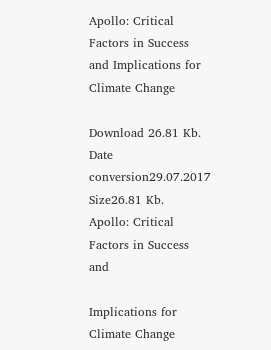Apollo: Critical Factors in Success and Implications for Climate Change

Download 26.81 Kb.
Date conversion29.07.2017
Size26.81 Kb.
Apollo: Critical Factors in Success and

Implications for Climate Change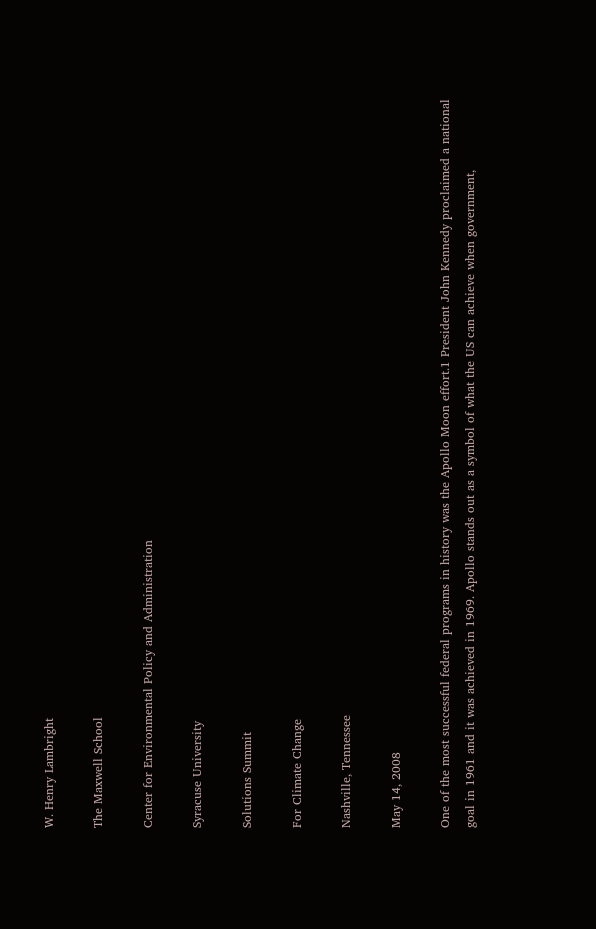W. Henry Lambright

The Maxwell School

Center for Environmental Policy and Administration

Syracuse University

Solutions Summit

For Climate Change

Nashville, Tennessee

May 14, 2008

One of the most successful federal programs in history was the Apollo Moon effort.1 President John Kennedy proclaimed a national goal in 1961 and it was achieved in 1969. Apollo stands out as a symbol of what the US can achieve when government,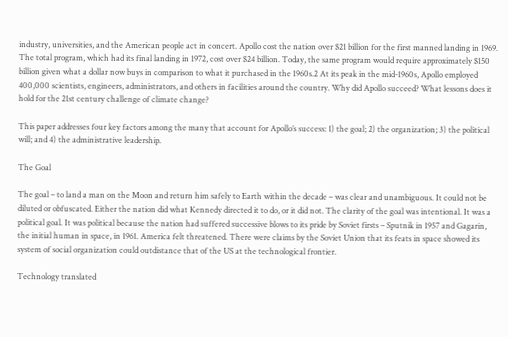industry, universities, and the American people act in concert. Apollo cost the nation over $21 billion for the first manned landing in 1969. The total program, which had its final landing in 1972, cost over $24 billion. Today, the same program would require approximately $150 billion given what a dollar now buys in comparison to what it purchased in the 1960s.2 At its peak in the mid-1960s, Apollo employed 400,000 scientists, engineers, administrators, and others in facilities around the country. Why did Apollo succeed? What lessons does it hold for the 21st century challenge of climate change?

This paper addresses four key factors among the many that account for Apollo’s success: 1) the goal; 2) the organization; 3) the political will; and 4) the administrative leadership.

The Goal

The goal – to land a man on the Moon and return him safely to Earth within the decade – was clear and unambiguous. It could not be diluted or obfuscated. Either the nation did what Kennedy directed it to do, or it did not. The clarity of the goal was intentional. It was a political goal. It was political because the nation had suffered successive blows to its pride by Soviet firsts – Sputnik in 1957 and Gagarin, the initial human in space, in 1961. America felt threatened. There were claims by the Soviet Union that its feats in space showed its system of social organization could outdistance that of the US at the technological frontier.

Technology translated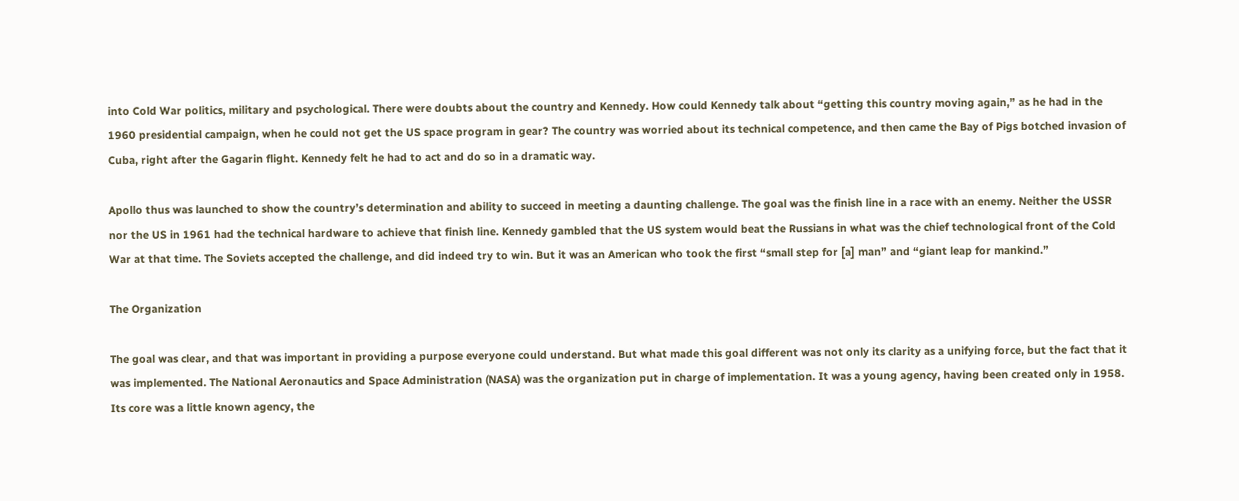into Cold War politics, military and psychological. There were doubts about the country and Kennedy. How could Kennedy talk about “getting this country moving again,” as he had in the 1960 presidential campaign, when he could not get the US space program in gear? The country was worried about its technical competence, and then came the Bay of Pigs botched invasion of Cuba, right after the Gagarin flight. Kennedy felt he had to act and do so in a dramatic way.

Apollo thus was launched to show the country’s determination and ability to succeed in meeting a daunting challenge. The goal was the finish line in a race with an enemy. Neither the USSR nor the US in 1961 had the technical hardware to achieve that finish line. Kennedy gambled that the US system would beat the Russians in what was the chief technological front of the Cold War at that time. The Soviets accepted the challenge, and did indeed try to win. But it was an American who took the first “small step for [a] man” and “giant leap for mankind.”

The Organization

The goal was clear, and that was important in providing a purpose everyone could understand. But what made this goal different was not only its clarity as a unifying force, but the fact that it was implemented. The National Aeronautics and Space Administration (NASA) was the organization put in charge of implementation. It was a young agency, having been created only in 1958. Its core was a little known agency, the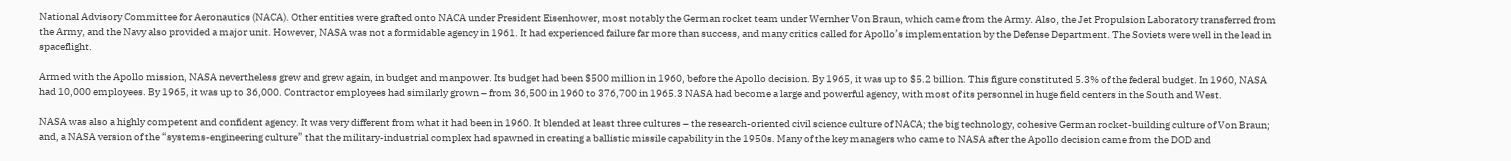National Advisory Committee for Aeronautics (NACA). Other entities were grafted onto NACA under President Eisenhower, most notably the German rocket team under Wernher Von Braun, which came from the Army. Also, the Jet Propulsion Laboratory transferred from the Army, and the Navy also provided a major unit. However, NASA was not a formidable agency in 1961. It had experienced failure far more than success, and many critics called for Apollo’s implementation by the Defense Department. The Soviets were well in the lead in spaceflight.

Armed with the Apollo mission, NASA nevertheless grew and grew again, in budget and manpower. Its budget had been $500 million in 1960, before the Apollo decision. By 1965, it was up to $5.2 billion. This figure constituted 5.3% of the federal budget. In 1960, NASA had 10,000 employees. By 1965, it was up to 36,000. Contractor employees had similarly grown – from 36,500 in 1960 to 376,700 in 1965.3 NASA had become a large and powerful agency, with most of its personnel in huge field centers in the South and West.

NASA was also a highly competent and confident agency. It was very different from what it had been in 1960. It blended at least three cultures – the research-oriented civil science culture of NACA; the big technology, cohesive German rocket-building culture of Von Braun; and, a NASA version of the “systems-engineering culture” that the military-industrial complex had spawned in creating a ballistic missile capability in the 1950s. Many of the key managers who came to NASA after the Apollo decision came from the DOD and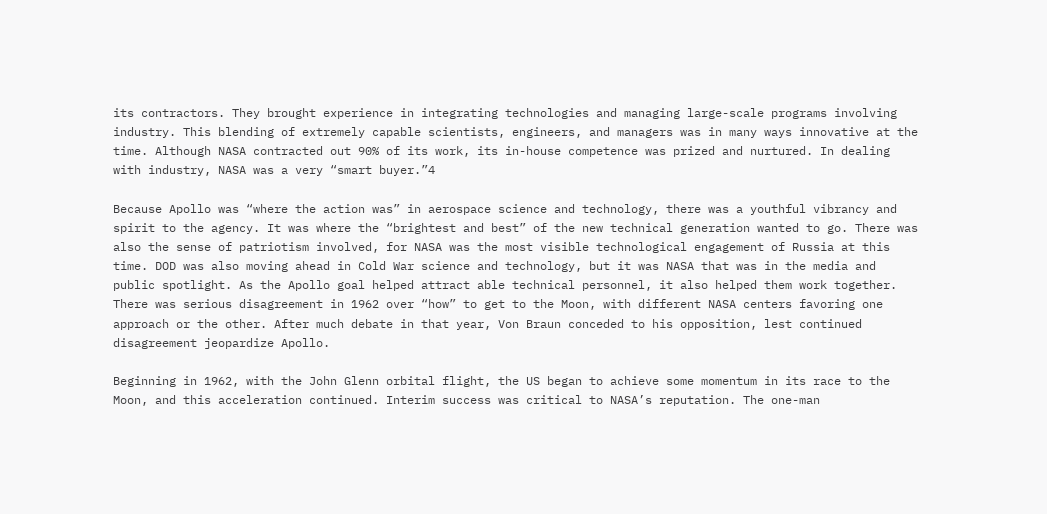its contractors. They brought experience in integrating technologies and managing large-scale programs involving industry. This blending of extremely capable scientists, engineers, and managers was in many ways innovative at the time. Although NASA contracted out 90% of its work, its in-house competence was prized and nurtured. In dealing with industry, NASA was a very “smart buyer.”4

Because Apollo was “where the action was” in aerospace science and technology, there was a youthful vibrancy and spirit to the agency. It was where the “brightest and best” of the new technical generation wanted to go. There was also the sense of patriotism involved, for NASA was the most visible technological engagement of Russia at this time. DOD was also moving ahead in Cold War science and technology, but it was NASA that was in the media and public spotlight. As the Apollo goal helped attract able technical personnel, it also helped them work together. There was serious disagreement in 1962 over “how” to get to the Moon, with different NASA centers favoring one approach or the other. After much debate in that year, Von Braun conceded to his opposition, lest continued disagreement jeopardize Apollo.

Beginning in 1962, with the John Glenn orbital flight, the US began to achieve some momentum in its race to the Moon, and this acceleration continued. Interim success was critical to NASA’s reputation. The one-man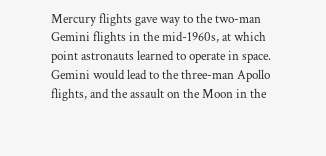Mercury flights gave way to the two-man Gemini flights in the mid-1960s, at which point astronauts learned to operate in space. Gemini would lead to the three-man Apollo flights, and the assault on the Moon in the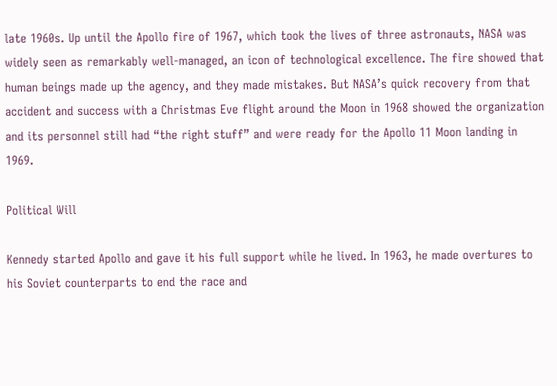late 1960s. Up until the Apollo fire of 1967, which took the lives of three astronauts, NASA was widely seen as remarkably well-managed, an icon of technological excellence. The fire showed that human beings made up the agency, and they made mistakes. But NASA’s quick recovery from that accident and success with a Christmas Eve flight around the Moon in 1968 showed the organization and its personnel still had “the right stuff” and were ready for the Apollo 11 Moon landing in 1969.

Political Will

Kennedy started Apollo and gave it his full support while he lived. In 1963, he made overtures to his Soviet counterparts to end the race and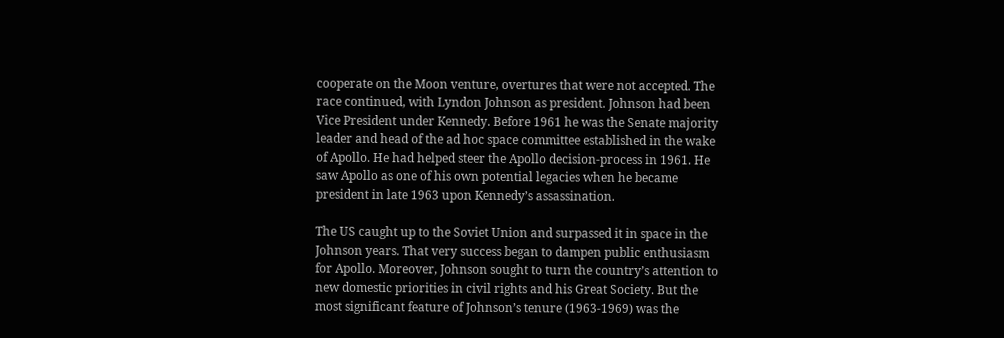cooperate on the Moon venture, overtures that were not accepted. The race continued, with Lyndon Johnson as president. Johnson had been Vice President under Kennedy. Before 1961 he was the Senate majority leader and head of the ad hoc space committee established in the wake of Apollo. He had helped steer the Apollo decision-process in 1961. He saw Apollo as one of his own potential legacies when he became president in late 1963 upon Kennedy’s assassination.

The US caught up to the Soviet Union and surpassed it in space in the Johnson years. That very success began to dampen public enthusiasm for Apollo. Moreover, Johnson sought to turn the country’s attention to new domestic priorities in civil rights and his Great Society. But the most significant feature of Johnson’s tenure (1963-1969) was the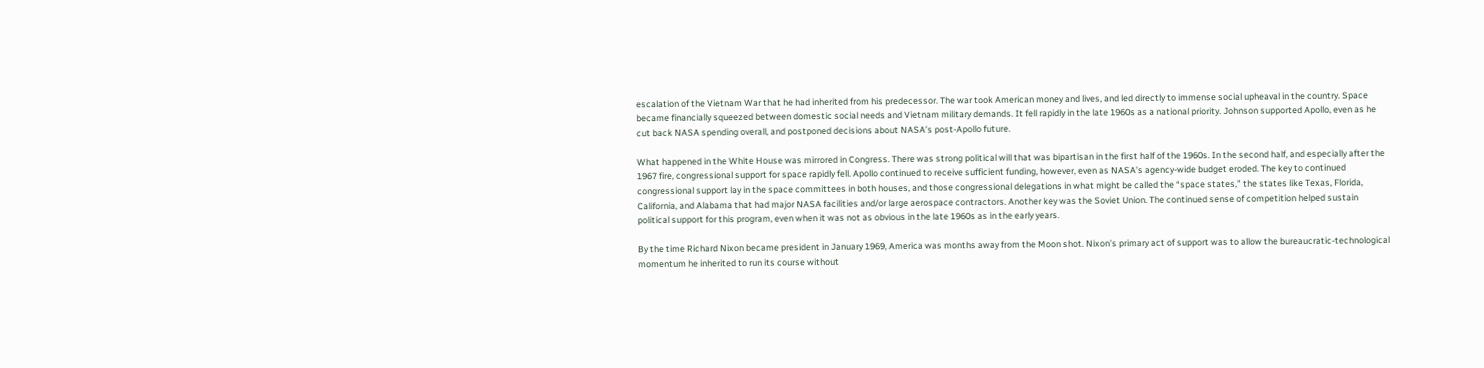escalation of the Vietnam War that he had inherited from his predecessor. The war took American money and lives, and led directly to immense social upheaval in the country. Space became financially squeezed between domestic social needs and Vietnam military demands. It fell rapidly in the late 1960s as a national priority. Johnson supported Apollo, even as he cut back NASA spending overall, and postponed decisions about NASA’s post-Apollo future.

What happened in the White House was mirrored in Congress. There was strong political will that was bipartisan in the first half of the 1960s. In the second half, and especially after the 1967 fire, congressional support for space rapidly fell. Apollo continued to receive sufficient funding, however, even as NASA’s agency-wide budget eroded. The key to continued congressional support lay in the space committees in both houses, and those congressional delegations in what might be called the “space states,” the states like Texas, Florida, California, and Alabama that had major NASA facilities and/or large aerospace contractors. Another key was the Soviet Union. The continued sense of competition helped sustain political support for this program, even when it was not as obvious in the late 1960s as in the early years.

By the time Richard Nixon became president in January 1969, America was months away from the Moon shot. Nixon’s primary act of support was to allow the bureaucratic-technological momentum he inherited to run its course without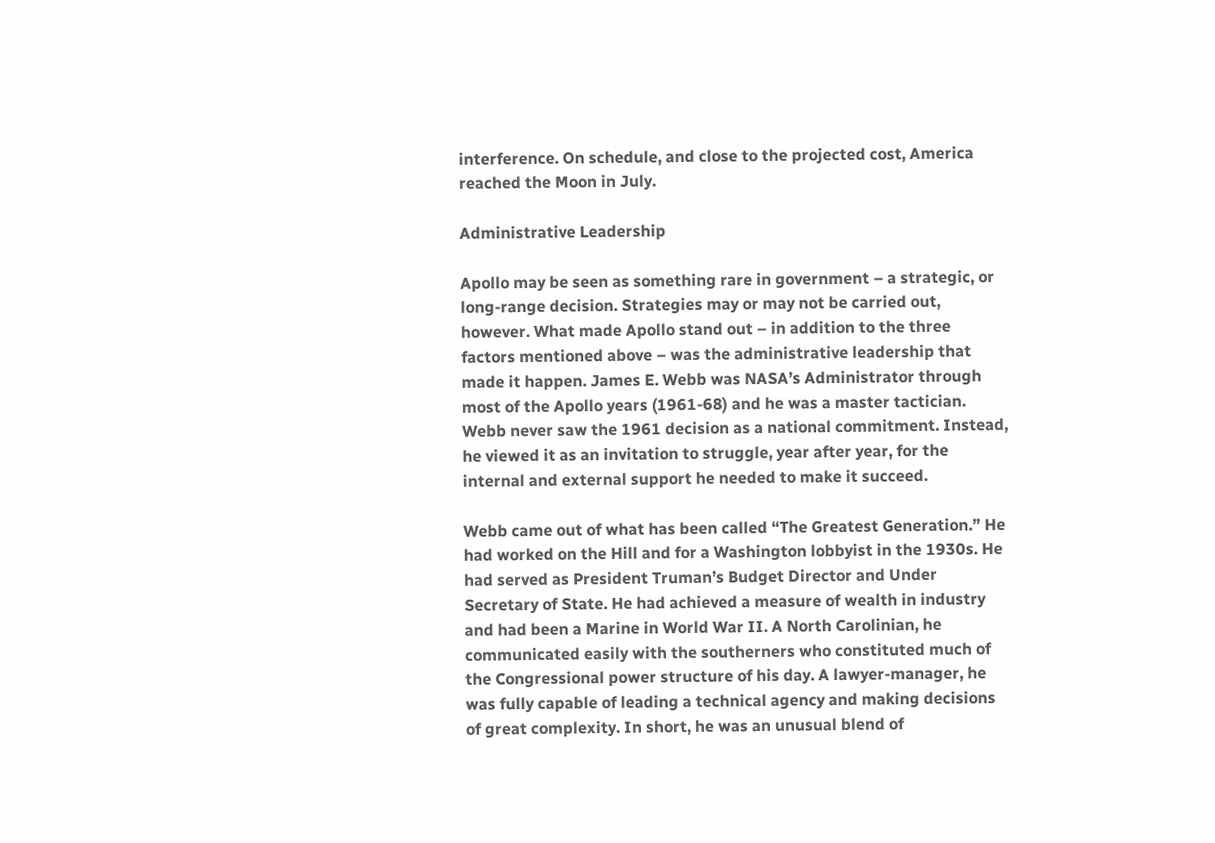interference. On schedule, and close to the projected cost, America reached the Moon in July.

Administrative Leadership

Apollo may be seen as something rare in government – a strategic, or long-range decision. Strategies may or may not be carried out, however. What made Apollo stand out – in addition to the three factors mentioned above – was the administrative leadership that made it happen. James E. Webb was NASA’s Administrator through most of the Apollo years (1961-68) and he was a master tactician. Webb never saw the 1961 decision as a national commitment. Instead, he viewed it as an invitation to struggle, year after year, for the internal and external support he needed to make it succeed.

Webb came out of what has been called “The Greatest Generation.” He had worked on the Hill and for a Washington lobbyist in the 1930s. He had served as President Truman’s Budget Director and Under Secretary of State. He had achieved a measure of wealth in industry and had been a Marine in World War II. A North Carolinian, he communicated easily with the southerners who constituted much of the Congressional power structure of his day. A lawyer-manager, he was fully capable of leading a technical agency and making decisions of great complexity. In short, he was an unusual blend of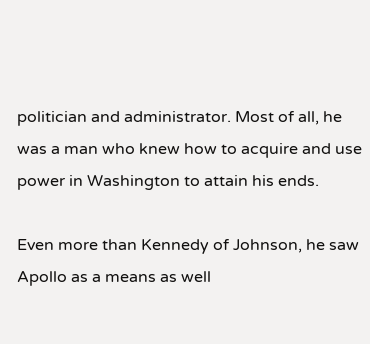politician and administrator. Most of all, he was a man who knew how to acquire and use power in Washington to attain his ends.

Even more than Kennedy of Johnson, he saw Apollo as a means as well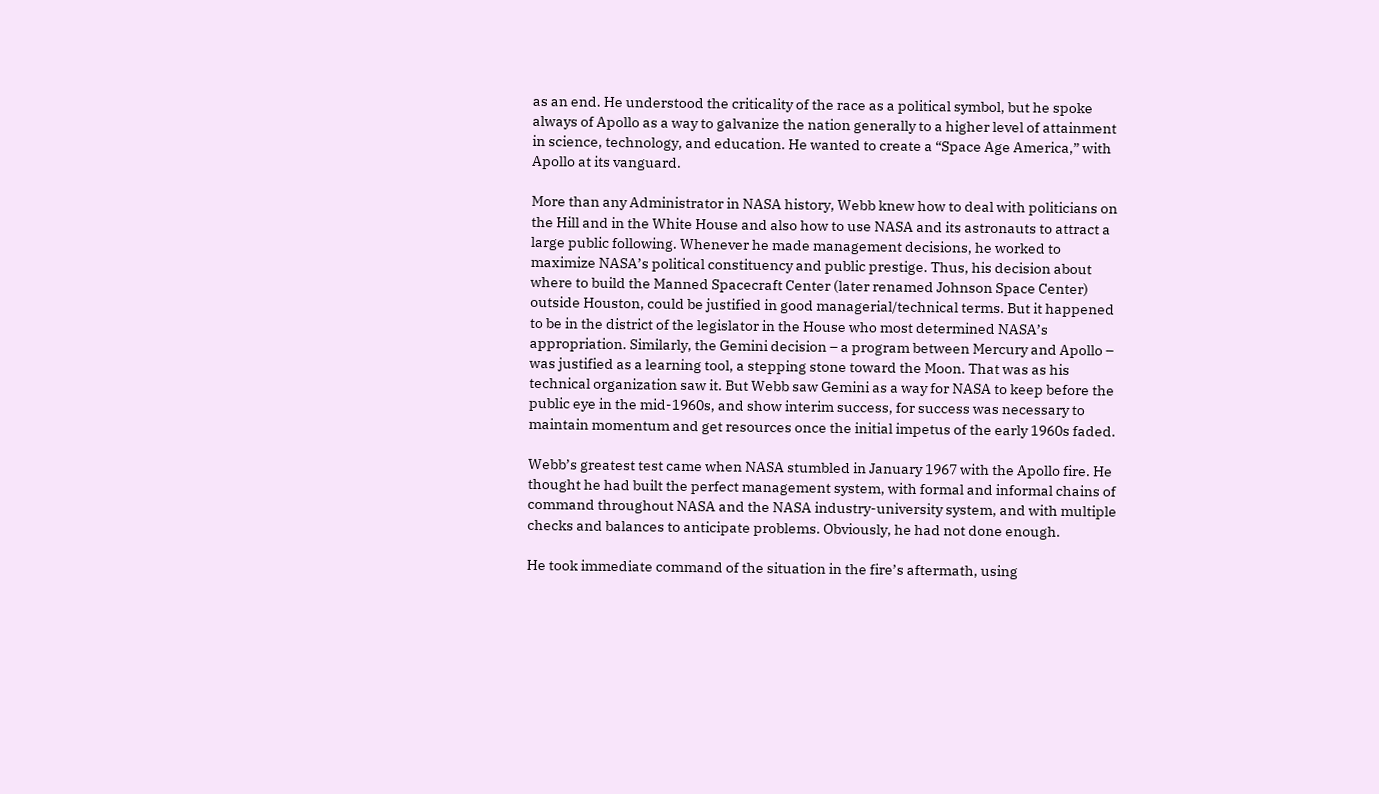as an end. He understood the criticality of the race as a political symbol, but he spoke always of Apollo as a way to galvanize the nation generally to a higher level of attainment in science, technology, and education. He wanted to create a “Space Age America,” with Apollo at its vanguard.

More than any Administrator in NASA history, Webb knew how to deal with politicians on the Hill and in the White House and also how to use NASA and its astronauts to attract a large public following. Whenever he made management decisions, he worked to maximize NASA’s political constituency and public prestige. Thus, his decision about where to build the Manned Spacecraft Center (later renamed Johnson Space Center) outside Houston, could be justified in good managerial/technical terms. But it happened to be in the district of the legislator in the House who most determined NASA’s appropriation. Similarly, the Gemini decision – a program between Mercury and Apollo – was justified as a learning tool, a stepping stone toward the Moon. That was as his technical organization saw it. But Webb saw Gemini as a way for NASA to keep before the public eye in the mid-1960s, and show interim success, for success was necessary to maintain momentum and get resources once the initial impetus of the early 1960s faded.

Webb’s greatest test came when NASA stumbled in January 1967 with the Apollo fire. He thought he had built the perfect management system, with formal and informal chains of command throughout NASA and the NASA industry-university system, and with multiple checks and balances to anticipate problems. Obviously, he had not done enough.

He took immediate command of the situation in the fire’s aftermath, using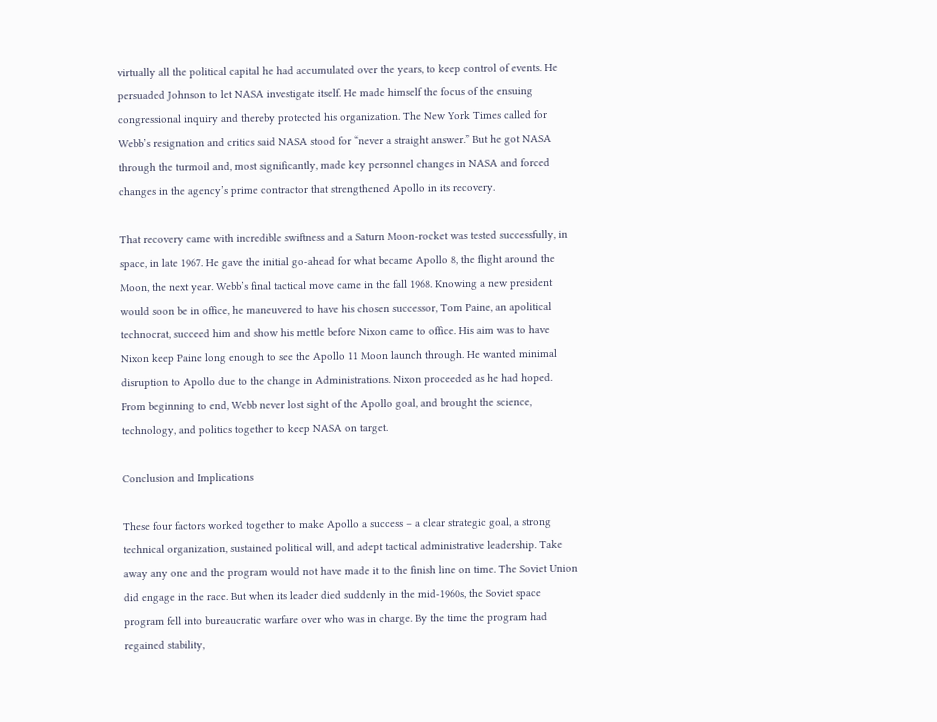virtually all the political capital he had accumulated over the years, to keep control of events. He persuaded Johnson to let NASA investigate itself. He made himself the focus of the ensuing congressional inquiry and thereby protected his organization. The New York Times called for Webb’s resignation and critics said NASA stood for “never a straight answer.” But he got NASA through the turmoil and, most significantly, made key personnel changes in NASA and forced changes in the agency’s prime contractor that strengthened Apollo in its recovery.

That recovery came with incredible swiftness and a Saturn Moon-rocket was tested successfully, in space, in late 1967. He gave the initial go-ahead for what became Apollo 8, the flight around the Moon, the next year. Webb’s final tactical move came in the fall 1968. Knowing a new president would soon be in office, he maneuvered to have his chosen successor, Tom Paine, an apolitical technocrat, succeed him and show his mettle before Nixon came to office. His aim was to have Nixon keep Paine long enough to see the Apollo 11 Moon launch through. He wanted minimal disruption to Apollo due to the change in Administrations. Nixon proceeded as he had hoped. From beginning to end, Webb never lost sight of the Apollo goal, and brought the science, technology, and politics together to keep NASA on target.

Conclusion and Implications

These four factors worked together to make Apollo a success – a clear strategic goal, a strong technical organization, sustained political will, and adept tactical administrative leadership. Take away any one and the program would not have made it to the finish line on time. The Soviet Union did engage in the race. But when its leader died suddenly in the mid-1960s, the Soviet space program fell into bureaucratic warfare over who was in charge. By the time the program had regained stability,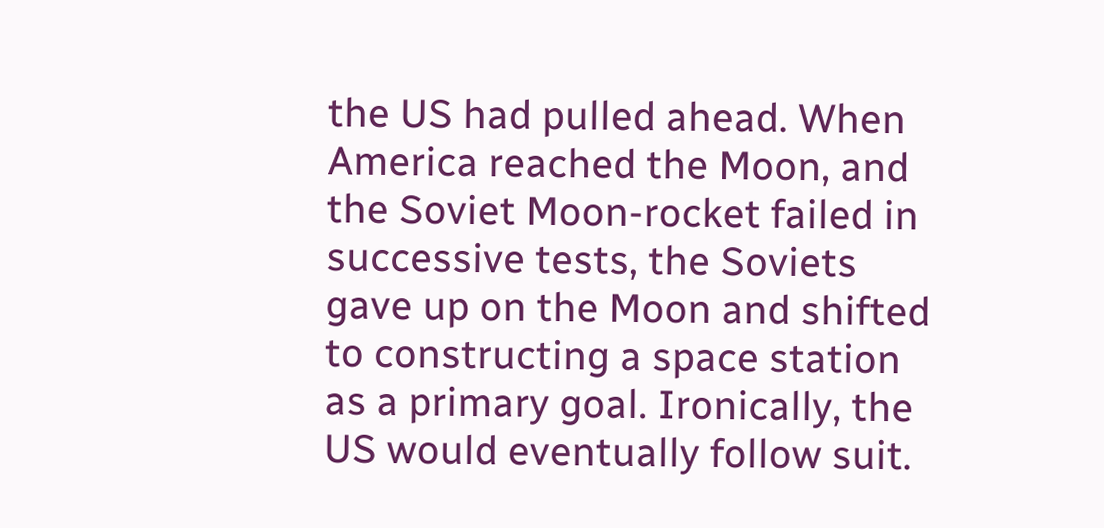the US had pulled ahead. When America reached the Moon, and the Soviet Moon-rocket failed in successive tests, the Soviets gave up on the Moon and shifted to constructing a space station as a primary goal. Ironically, the US would eventually follow suit.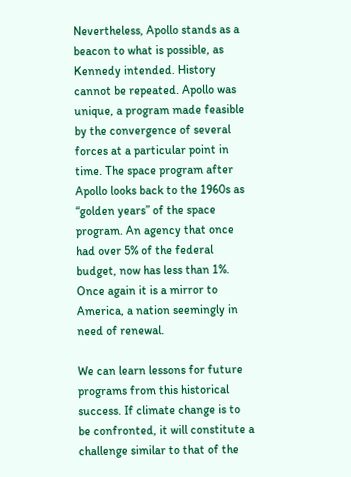Nevertheless, Apollo stands as a beacon to what is possible, as Kennedy intended. History cannot be repeated. Apollo was unique, a program made feasible by the convergence of several forces at a particular point in time. The space program after Apollo looks back to the 1960s as “golden years” of the space program. An agency that once had over 5% of the federal budget, now has less than 1%. Once again it is a mirror to America, a nation seemingly in need of renewal.

We can learn lessons for future programs from this historical success. If climate change is to be confronted, it will constitute a challenge similar to that of the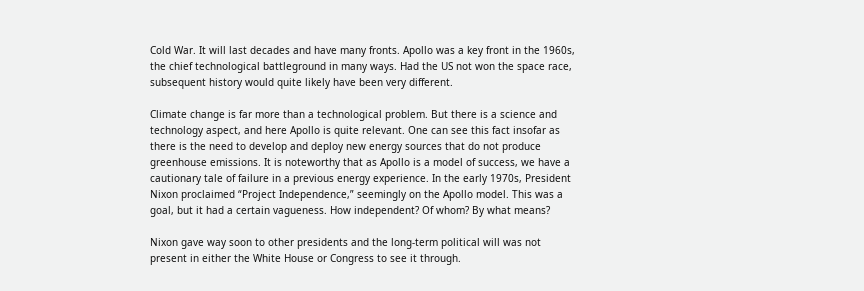Cold War. It will last decades and have many fronts. Apollo was a key front in the 1960s, the chief technological battleground in many ways. Had the US not won the space race, subsequent history would quite likely have been very different.

Climate change is far more than a technological problem. But there is a science and technology aspect, and here Apollo is quite relevant. One can see this fact insofar as there is the need to develop and deploy new energy sources that do not produce greenhouse emissions. It is noteworthy that as Apollo is a model of success, we have a cautionary tale of failure in a previous energy experience. In the early 1970s, President Nixon proclaimed “Project Independence,” seemingly on the Apollo model. This was a goal, but it had a certain vagueness. How independent? Of whom? By what means?

Nixon gave way soon to other presidents and the long-term political will was not present in either the White House or Congress to see it through.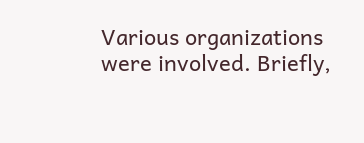Various organizations were involved. Briefly,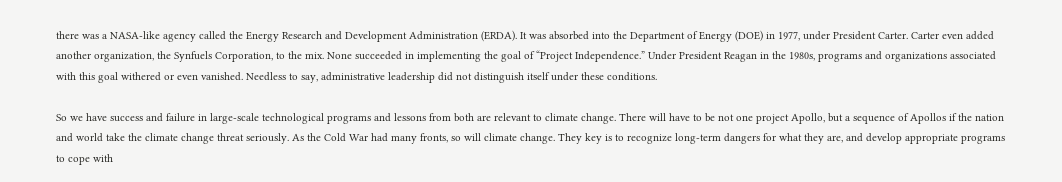there was a NASA-like agency called the Energy Research and Development Administration (ERDA). It was absorbed into the Department of Energy (DOE) in 1977, under President Carter. Carter even added another organization, the Synfuels Corporation, to the mix. None succeeded in implementing the goal of “Project Independence.” Under President Reagan in the 1980s, programs and organizations associated with this goal withered or even vanished. Needless to say, administrative leadership did not distinguish itself under these conditions.

So we have success and failure in large-scale technological programs and lessons from both are relevant to climate change. There will have to be not one project Apollo, but a sequence of Apollos if the nation and world take the climate change threat seriously. As the Cold War had many fronts, so will climate change. They key is to recognize long-term dangers for what they are, and develop appropriate programs to cope with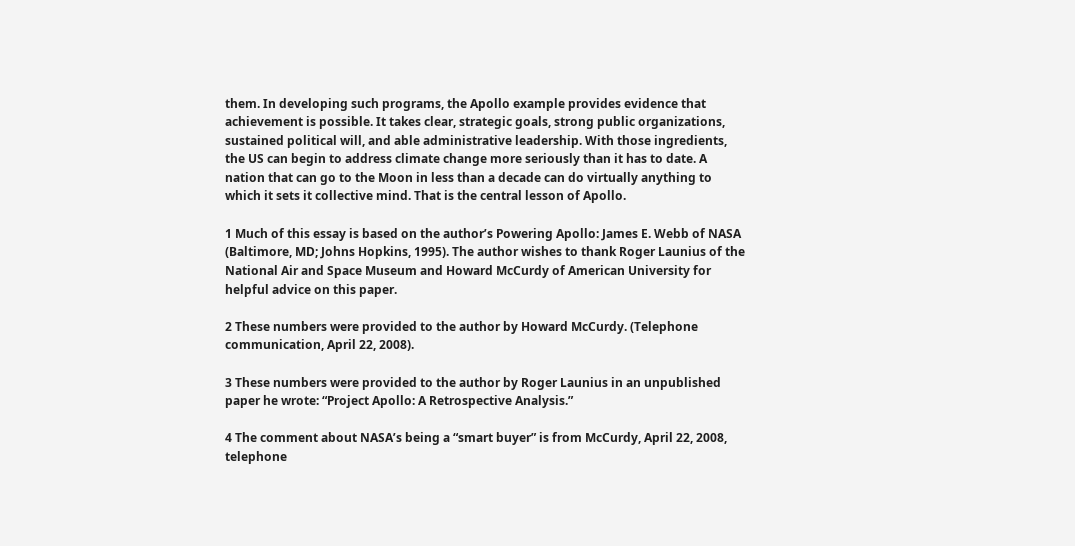them. In developing such programs, the Apollo example provides evidence that achievement is possible. It takes clear, strategic goals, strong public organizations, sustained political will, and able administrative leadership. With those ingredients, the US can begin to address climate change more seriously than it has to date. A nation that can go to the Moon in less than a decade can do virtually anything to which it sets it collective mind. That is the central lesson of Apollo.

1 Much of this essay is based on the author’s Powering Apollo: James E. Webb of NASA (Baltimore, MD; Johns Hopkins, 1995). The author wishes to thank Roger Launius of the National Air and Space Museum and Howard McCurdy of American University for helpful advice on this paper.

2 These numbers were provided to the author by Howard McCurdy. (Telephone communication, April 22, 2008).

3 These numbers were provided to the author by Roger Launius in an unpublished paper he wrote: “Project Apollo: A Retrospective Analysis.”

4 The comment about NASA’s being a “smart buyer” is from McCurdy, April 22, 2008, telephone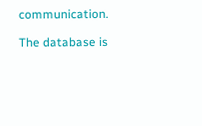communication.

The database is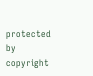protected by copyright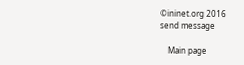©ininet.org 2016
send message

    Main page